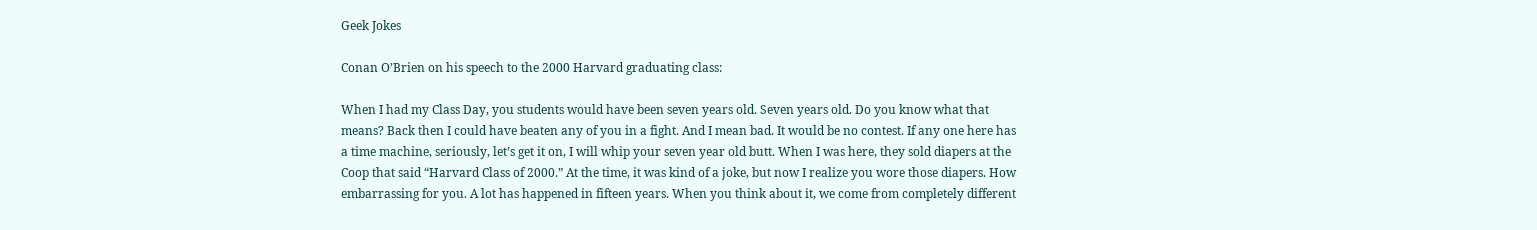Geek Jokes

Conan O’Brien on his speech to the 2000 Harvard graduating class:

When I had my Class Day, you students would have been seven years old. Seven years old. Do you know what that means? Back then I could have beaten any of you in a fight. And I mean bad. It would be no contest. If any one here has a time machine, seriously, let’s get it on, I will whip your seven year old butt. When I was here, they sold diapers at the Coop that said “Harvard Class of 2000.” At the time, it was kind of a joke, but now I realize you wore those diapers. How embarrassing for you. A lot has happened in fifteen years. When you think about it, we come from completely different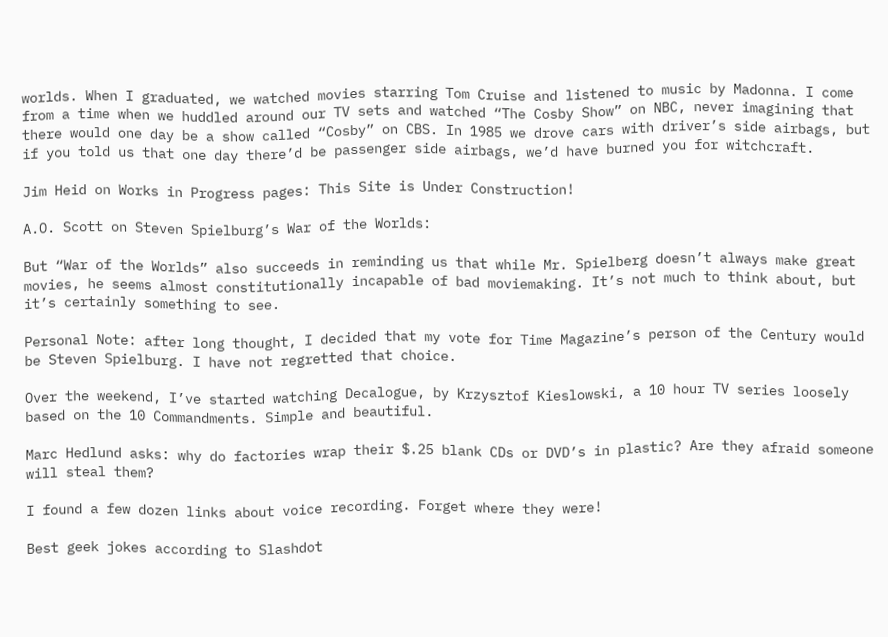worlds. When I graduated, we watched movies starring Tom Cruise and listened to music by Madonna. I come from a time when we huddled around our TV sets and watched “The Cosby Show” on NBC, never imagining that there would one day be a show called “Cosby” on CBS. In 1985 we drove cars with driver’s side airbags, but if you told us that one day there’d be passenger side airbags, we’d have burned you for witchcraft.

Jim Heid on Works in Progress pages: This Site is Under Construction!

A.O. Scott on Steven Spielburg’s War of the Worlds:

But “War of the Worlds” also succeeds in reminding us that while Mr. Spielberg doesn’t always make great movies, he seems almost constitutionally incapable of bad moviemaking. It’s not much to think about, but it’s certainly something to see.

Personal Note: after long thought, I decided that my vote for Time Magazine’s person of the Century would be Steven Spielburg. I have not regretted that choice.

Over the weekend, I’ve started watching Decalogue, by Krzysztof Kieslowski, a 10 hour TV series loosely based on the 10 Commandments. Simple and beautiful.

Marc Hedlund asks: why do factories wrap their $.25 blank CDs or DVD’s in plastic? Are they afraid someone will steal them?

I found a few dozen links about voice recording. Forget where they were!

Best geek jokes according to Slashdot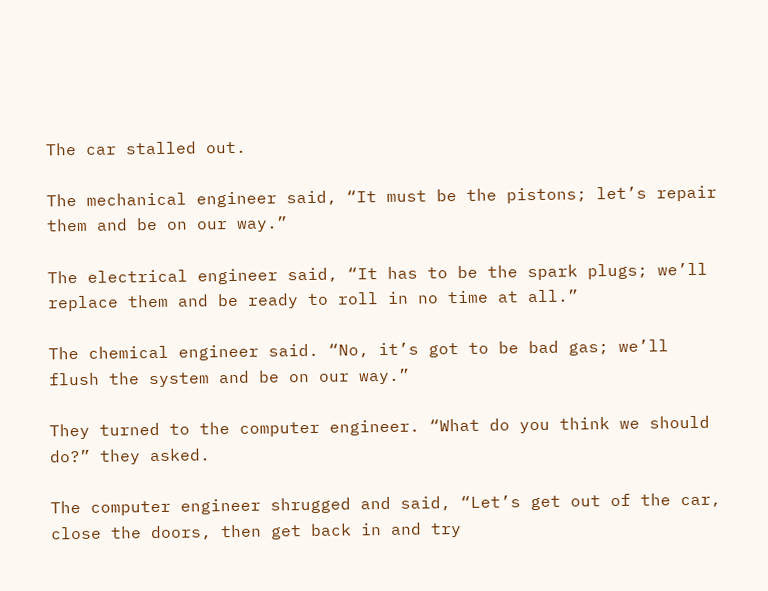The car stalled out.

The mechanical engineer said, “It must be the pistons; let’s repair them and be on our way.”

The electrical engineer said, “It has to be the spark plugs; we’ll
replace them and be ready to roll in no time at all.”

The chemical engineer said. “No, it’s got to be bad gas; we’ll flush the system and be on our way.”

They turned to the computer engineer. “What do you think we should do?” they asked.

The computer engineer shrugged and said, “Let’s get out of the car, close the doors, then get back in and try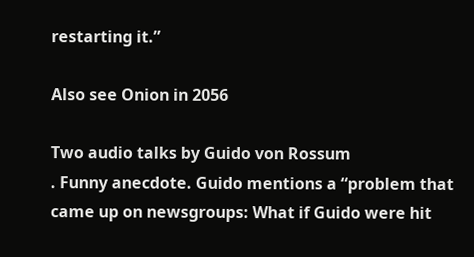restarting it.”

Also see Onion in 2056

Two audio talks by Guido von Rossum
. Funny anecdote. Guido mentions a “problem that came up on newsgroups: What if Guido were hit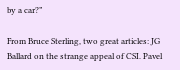by a car?”

From Bruce Sterling, two great articles: JG Ballard on the strange appeal of CSI. Pavel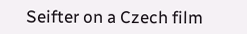Seifter on a Czech film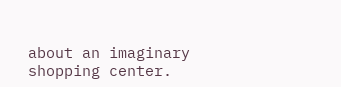about an imaginary shopping center.